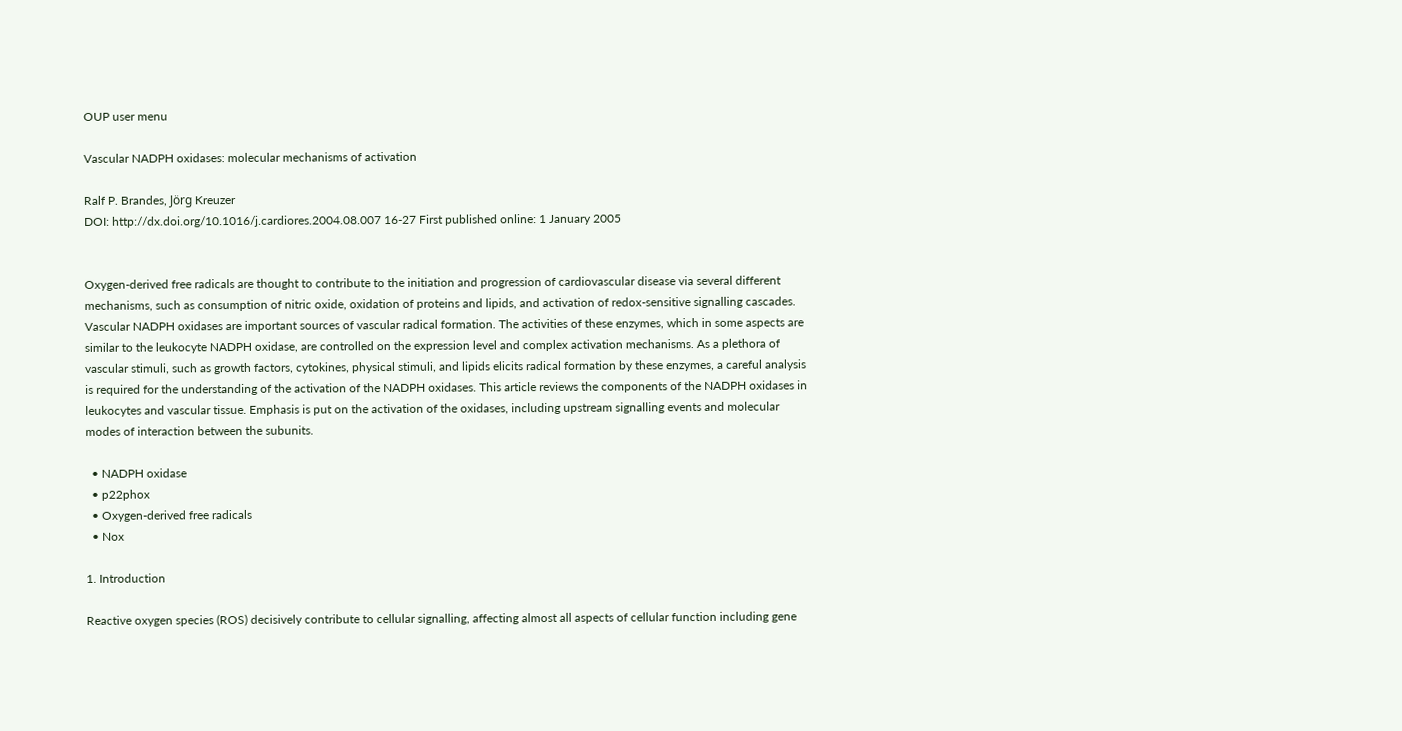OUP user menu

Vascular NADPH oxidases: molecular mechanisms of activation

Ralf P. Brandes, Jörg Kreuzer
DOI: http://dx.doi.org/10.1016/j.cardiores.2004.08.007 16-27 First published online: 1 January 2005


Oxygen-derived free radicals are thought to contribute to the initiation and progression of cardiovascular disease via several different mechanisms, such as consumption of nitric oxide, oxidation of proteins and lipids, and activation of redox-sensitive signalling cascades. Vascular NADPH oxidases are important sources of vascular radical formation. The activities of these enzymes, which in some aspects are similar to the leukocyte NADPH oxidase, are controlled on the expression level and complex activation mechanisms. As a plethora of vascular stimuli, such as growth factors, cytokines, physical stimuli, and lipids elicits radical formation by these enzymes, a careful analysis is required for the understanding of the activation of the NADPH oxidases. This article reviews the components of the NADPH oxidases in leukocytes and vascular tissue. Emphasis is put on the activation of the oxidases, including upstream signalling events and molecular modes of interaction between the subunits.

  • NADPH oxidase
  • p22phox
  • Oxygen-derived free radicals
  • Nox

1. Introduction

Reactive oxygen species (ROS) decisively contribute to cellular signalling, affecting almost all aspects of cellular function including gene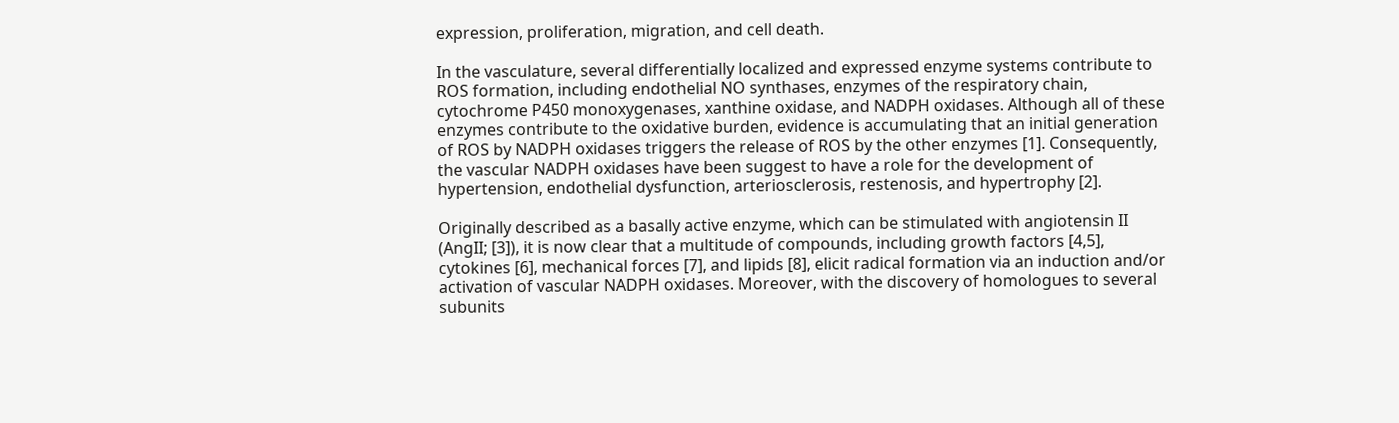expression, proliferation, migration, and cell death.

In the vasculature, several differentially localized and expressed enzyme systems contribute to ROS formation, including endothelial NO synthases, enzymes of the respiratory chain, cytochrome P450 monoxygenases, xanthine oxidase, and NADPH oxidases. Although all of these enzymes contribute to the oxidative burden, evidence is accumulating that an initial generation of ROS by NADPH oxidases triggers the release of ROS by the other enzymes [1]. Consequently, the vascular NADPH oxidases have been suggest to have a role for the development of hypertension, endothelial dysfunction, arteriosclerosis, restenosis, and hypertrophy [2].

Originally described as a basally active enzyme, which can be stimulated with angiotensin II (AngII; [3]), it is now clear that a multitude of compounds, including growth factors [4,5], cytokines [6], mechanical forces [7], and lipids [8], elicit radical formation via an induction and/or activation of vascular NADPH oxidases. Moreover, with the discovery of homologues to several subunits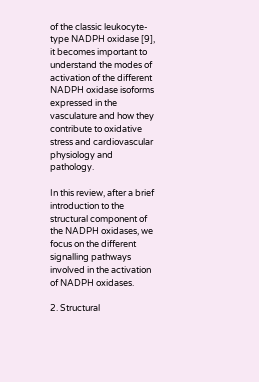of the classic leukocyte-type NADPH oxidase [9], it becomes important to understand the modes of activation of the different NADPH oxidase isoforms expressed in the vasculature and how they contribute to oxidative stress and cardiovascular physiology and pathology.

In this review, after a brief introduction to the structural component of the NADPH oxidases, we focus on the different signalling pathways involved in the activation of NADPH oxidases.

2. Structural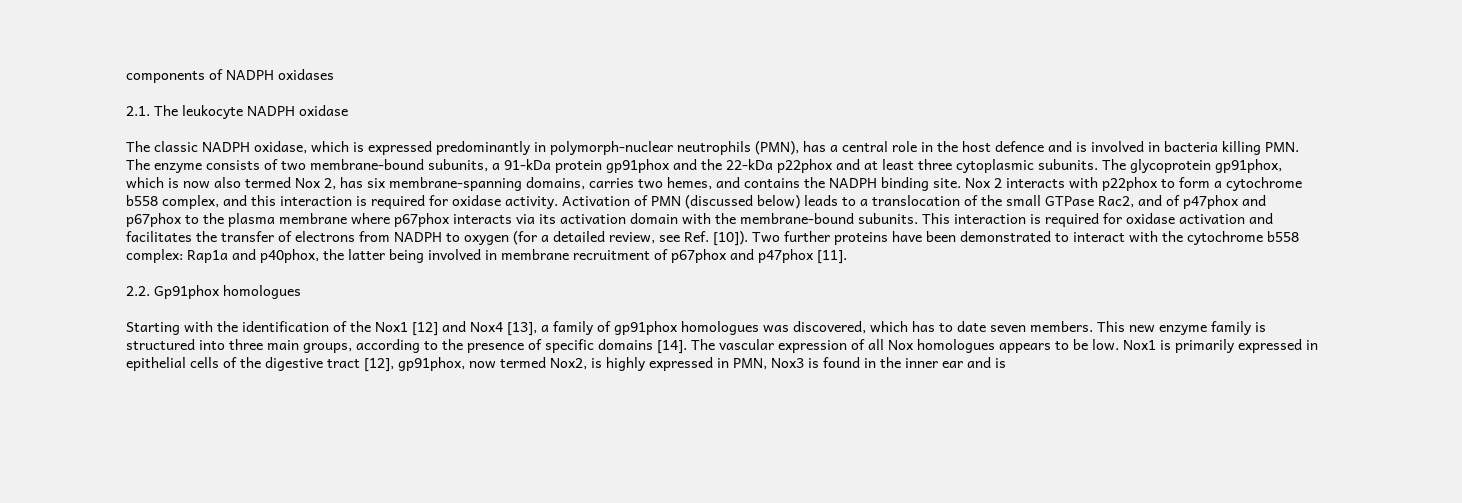components of NADPH oxidases

2.1. The leukocyte NADPH oxidase

The classic NADPH oxidase, which is expressed predominantly in polymorph-nuclear neutrophils (PMN), has a central role in the host defence and is involved in bacteria killing PMN. The enzyme consists of two membrane-bound subunits, a 91-kDa protein gp91phox and the 22-kDa p22phox and at least three cytoplasmic subunits. The glycoprotein gp91phox, which is now also termed Nox 2, has six membrane-spanning domains, carries two hemes, and contains the NADPH binding site. Nox 2 interacts with p22phox to form a cytochrome b558 complex, and this interaction is required for oxidase activity. Activation of PMN (discussed below) leads to a translocation of the small GTPase Rac2, and of p47phox and p67phox to the plasma membrane where p67phox interacts via its activation domain with the membrane-bound subunits. This interaction is required for oxidase activation and facilitates the transfer of electrons from NADPH to oxygen (for a detailed review, see Ref. [10]). Two further proteins have been demonstrated to interact with the cytochrome b558 complex: Rap1a and p40phox, the latter being involved in membrane recruitment of p67phox and p47phox [11].

2.2. Gp91phox homologues

Starting with the identification of the Nox1 [12] and Nox4 [13], a family of gp91phox homologues was discovered, which has to date seven members. This new enzyme family is structured into three main groups, according to the presence of specific domains [14]. The vascular expression of all Nox homologues appears to be low. Nox1 is primarily expressed in epithelial cells of the digestive tract [12], gp91phox, now termed Nox2, is highly expressed in PMN, Nox3 is found in the inner ear and is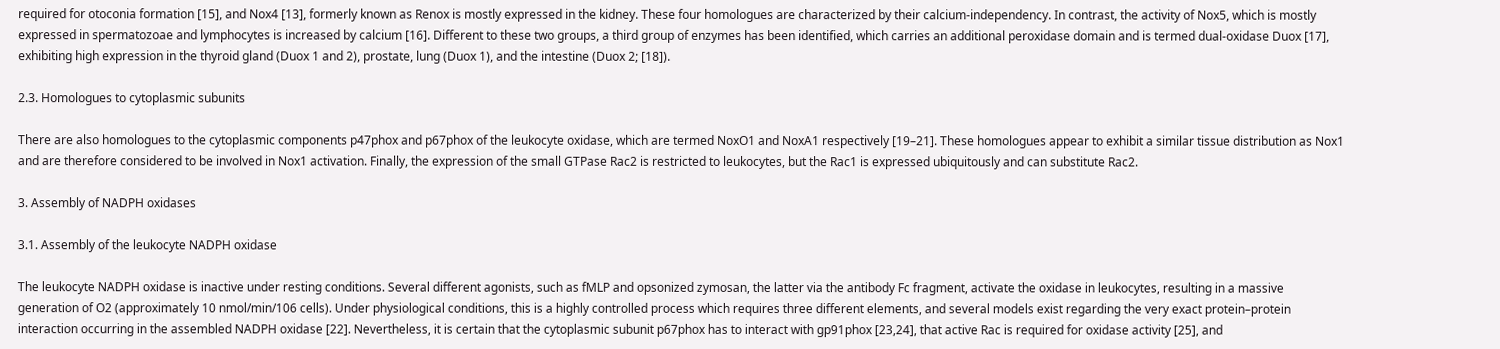required for otoconia formation [15], and Nox4 [13], formerly known as Renox is mostly expressed in the kidney. These four homologues are characterized by their calcium-independency. In contrast, the activity of Nox5, which is mostly expressed in spermatozoae and lymphocytes is increased by calcium [16]. Different to these two groups, a third group of enzymes has been identified, which carries an additional peroxidase domain and is termed dual-oxidase Duox [17], exhibiting high expression in the thyroid gland (Duox 1 and 2), prostate, lung (Duox 1), and the intestine (Duox 2; [18]).

2.3. Homologues to cytoplasmic subunits

There are also homologues to the cytoplasmic components p47phox and p67phox of the leukocyte oxidase, which are termed NoxO1 and NoxA1 respectively [19–21]. These homologues appear to exhibit a similar tissue distribution as Nox1 and are therefore considered to be involved in Nox1 activation. Finally, the expression of the small GTPase Rac2 is restricted to leukocytes, but the Rac1 is expressed ubiquitously and can substitute Rac2.

3. Assembly of NADPH oxidases

3.1. Assembly of the leukocyte NADPH oxidase

The leukocyte NADPH oxidase is inactive under resting conditions. Several different agonists, such as fMLP and opsonized zymosan, the latter via the antibody Fc fragment, activate the oxidase in leukocytes, resulting in a massive generation of O2 (approximately 10 nmol/min/106 cells). Under physiological conditions, this is a highly controlled process which requires three different elements, and several models exist regarding the very exact protein–protein interaction occurring in the assembled NADPH oxidase [22]. Nevertheless, it is certain that the cytoplasmic subunit p67phox has to interact with gp91phox [23,24], that active Rac is required for oxidase activity [25], and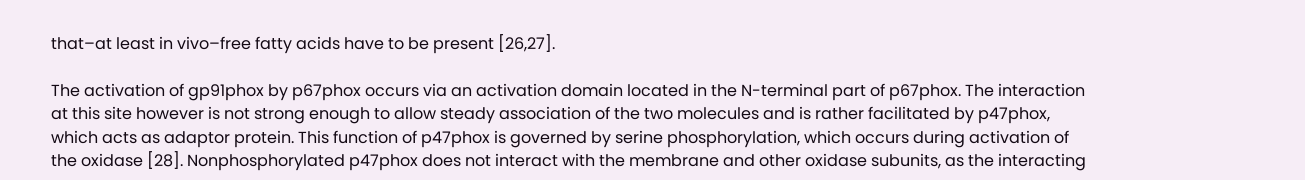that–at least in vivo–free fatty acids have to be present [26,27].

The activation of gp91phox by p67phox occurs via an activation domain located in the N-terminal part of p67phox. The interaction at this site however is not strong enough to allow steady association of the two molecules and is rather facilitated by p47phox, which acts as adaptor protein. This function of p47phox is governed by serine phosphorylation, which occurs during activation of the oxidase [28]. Nonphosphorylated p47phox does not interact with the membrane and other oxidase subunits, as the interacting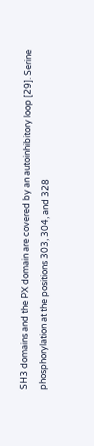SH3 domains and the PX domain are covered by an autoinhibitory loop [29]. Serine phosphorylation at the positions 303, 304, and 328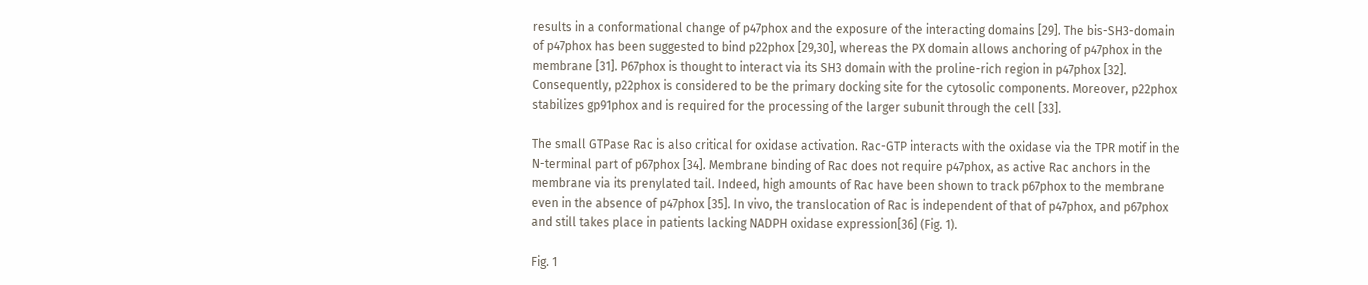results in a conformational change of p47phox and the exposure of the interacting domains [29]. The bis-SH3-domain of p47phox has been suggested to bind p22phox [29,30], whereas the PX domain allows anchoring of p47phox in the membrane [31]. P67phox is thought to interact via its SH3 domain with the proline-rich region in p47phox [32]. Consequently, p22phox is considered to be the primary docking site for the cytosolic components. Moreover, p22phox stabilizes gp91phox and is required for the processing of the larger subunit through the cell [33].

The small GTPase Rac is also critical for oxidase activation. Rac-GTP interacts with the oxidase via the TPR motif in the N-terminal part of p67phox [34]. Membrane binding of Rac does not require p47phox, as active Rac anchors in the membrane via its prenylated tail. Indeed, high amounts of Rac have been shown to track p67phox to the membrane even in the absence of p47phox [35]. In vivo, the translocation of Rac is independent of that of p47phox, and p67phox and still takes place in patients lacking NADPH oxidase expression[36] (Fig. 1).

Fig. 1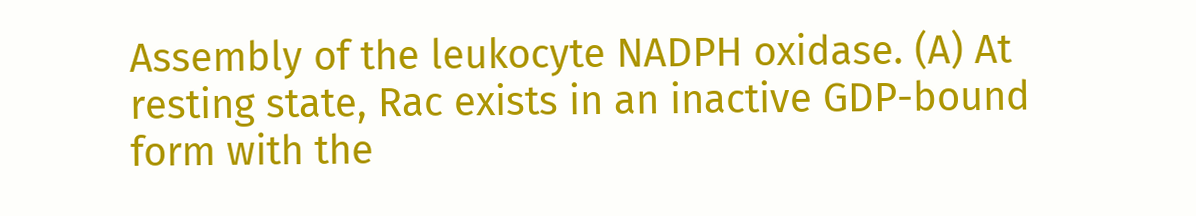Assembly of the leukocyte NADPH oxidase. (A) At resting state, Rac exists in an inactive GDP-bound form with the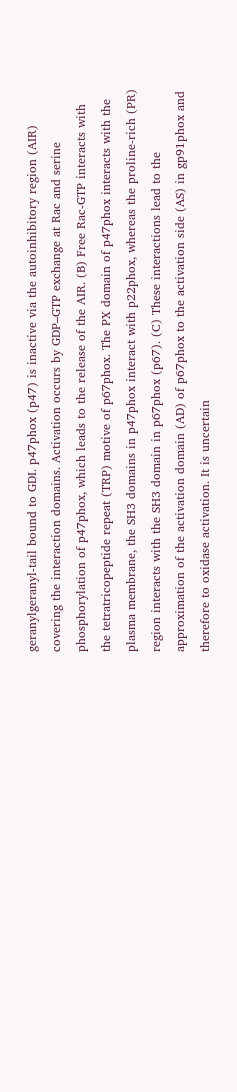geranylgeranyl-tail bound to GDI. p47phox (p47) is inactive via the autoinhibitory region (AIR) covering the interaction domains. Activation occurs by GDP–GTP exchange at Rac and serine phosphorylation of p47phox, which leads to the release of the AIR. (B) Free Rac-GTP interacts with the tetratricopeptide repeat (TRP) motive of p67phox. The PX domain of p47phox interacts with the plasma membrane, the SH3 domains in p47phox interact with p22phox, whereas the proline-rich (PR) region interacts with the SH3 domain in p67phox (p67). (C) These interactions lead to the approximation of the activation domain (AD) of p67phox to the activation side (AS) in gp91phox and therefore to oxidase activation. It is uncertain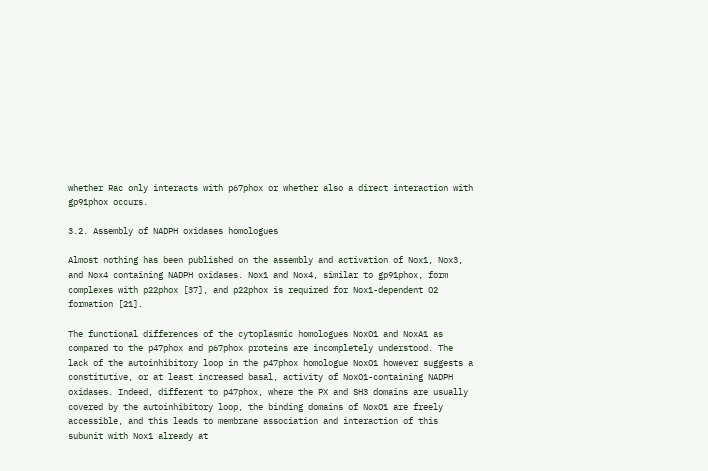whether Rac only interacts with p67phox or whether also a direct interaction with gp91phox occurs.

3.2. Assembly of NADPH oxidases homologues

Almost nothing has been published on the assembly and activation of Nox1, Nox3, and Nox4 containing NADPH oxidases. Nox1 and Nox4, similar to gp91phox, form complexes with p22phox [37], and p22phox is required for Nox1-dependent O2 formation [21].

The functional differences of the cytoplasmic homologues NoxO1 and NoxA1 as compared to the p47phox and p67phox proteins are incompletely understood. The lack of the autoinhibitory loop in the p47phox homologue NoxO1 however suggests a constitutive, or at least increased basal, activity of NoxO1-containing NADPH oxidases. Indeed, different to p47phox, where the PX and SH3 domains are usually covered by the autoinhibitory loop, the binding domains of NoxO1 are freely accessible, and this leads to membrane association and interaction of this subunit with Nox1 already at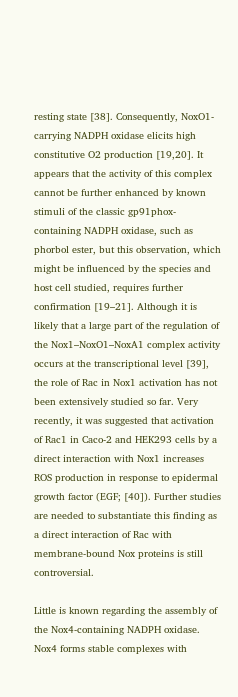resting state [38]. Consequently, NoxO1-carrying NADPH oxidase elicits high constitutive O2 production [19,20]. It appears that the activity of this complex cannot be further enhanced by known stimuli of the classic gp91phox-containing NADPH oxidase, such as phorbol ester, but this observation, which might be influenced by the species and host cell studied, requires further confirmation [19–21]. Although it is likely that a large part of the regulation of the Nox1–NoxO1–NoxA1 complex activity occurs at the transcriptional level [39], the role of Rac in Nox1 activation has not been extensively studied so far. Very recently, it was suggested that activation of Rac1 in Caco-2 and HEK293 cells by a direct interaction with Nox1 increases ROS production in response to epidermal growth factor (EGF; [40]). Further studies are needed to substantiate this finding as a direct interaction of Rac with membrane-bound Nox proteins is still controversial.

Little is known regarding the assembly of the Nox4-containing NADPH oxidase. Nox4 forms stable complexes with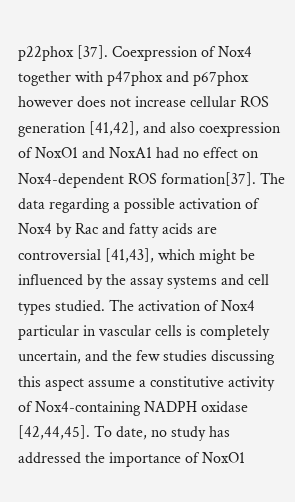p22phox [37]. Coexpression of Nox4 together with p47phox and p67phox however does not increase cellular ROS generation [41,42], and also coexpression of NoxO1 and NoxA1 had no effect on Nox4-dependent ROS formation[37]. The data regarding a possible activation of Nox4 by Rac and fatty acids are controversial [41,43], which might be influenced by the assay systems and cell types studied. The activation of Nox4 particular in vascular cells is completely uncertain, and the few studies discussing this aspect assume a constitutive activity of Nox4-containing NADPH oxidase [42,44,45]. To date, no study has addressed the importance of NoxO1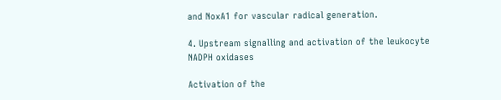and NoxA1 for vascular radical generation.

4. Upstream signalling and activation of the leukocyte NADPH oxidases

Activation of the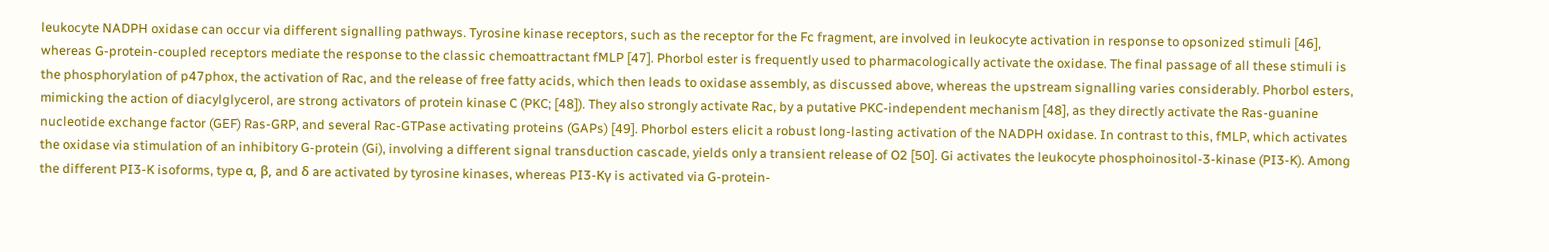leukocyte NADPH oxidase can occur via different signalling pathways. Tyrosine kinase receptors, such as the receptor for the Fc fragment, are involved in leukocyte activation in response to opsonized stimuli [46], whereas G-protein-coupled receptors mediate the response to the classic chemoattractant fMLP [47]. Phorbol ester is frequently used to pharmacologically activate the oxidase. The final passage of all these stimuli is the phosphorylation of p47phox, the activation of Rac, and the release of free fatty acids, which then leads to oxidase assembly, as discussed above, whereas the upstream signalling varies considerably. Phorbol esters, mimicking the action of diacylglycerol, are strong activators of protein kinase C (PKC; [48]). They also strongly activate Rac, by a putative PKC-independent mechanism [48], as they directly activate the Ras-guanine nucleotide exchange factor (GEF) Ras-GRP, and several Rac-GTPase activating proteins (GAPs) [49]. Phorbol esters elicit a robust long-lasting activation of the NADPH oxidase. In contrast to this, fMLP, which activates the oxidase via stimulation of an inhibitory G-protein (Gi), involving a different signal transduction cascade, yields only a transient release of O2 [50]. Gi activates the leukocyte phosphoinositol-3-kinase (PI3-K). Among the different PI3-K isoforms, type α, β, and δ are activated by tyrosine kinases, whereas PI3-Kγ is activated via G-protein-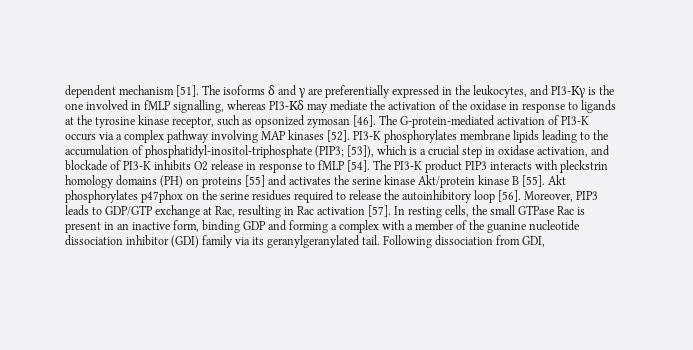dependent mechanism [51]. The isoforms δ and γ are preferentially expressed in the leukocytes, and PI3-Kγ is the one involved in fMLP signalling, whereas PI3-Kδ may mediate the activation of the oxidase in response to ligands at the tyrosine kinase receptor, such as opsonized zymosan [46]. The G-protein-mediated activation of PI3-K occurs via a complex pathway involving MAP kinases [52]. PI3-K phosphorylates membrane lipids leading to the accumulation of phosphatidyl-inositol-triphosphate (PIP3; [53]), which is a crucial step in oxidase activation, and blockade of PI3-K inhibits O2 release in response to fMLP [54]. The PI3-K product PIP3 interacts with pleckstrin homology domains (PH) on proteins [55] and activates the serine kinase Akt/protein kinase B [55]. Akt phosphorylates p47phox on the serine residues required to release the autoinhibitory loop [56]. Moreover, PIP3 leads to GDP/GTP exchange at Rac, resulting in Rac activation [57]. In resting cells, the small GTPase Rac is present in an inactive form, binding GDP and forming a complex with a member of the guanine nucleotide dissociation inhibitor (GDI) family via its geranylgeranylated tail. Following dissociation from GDI,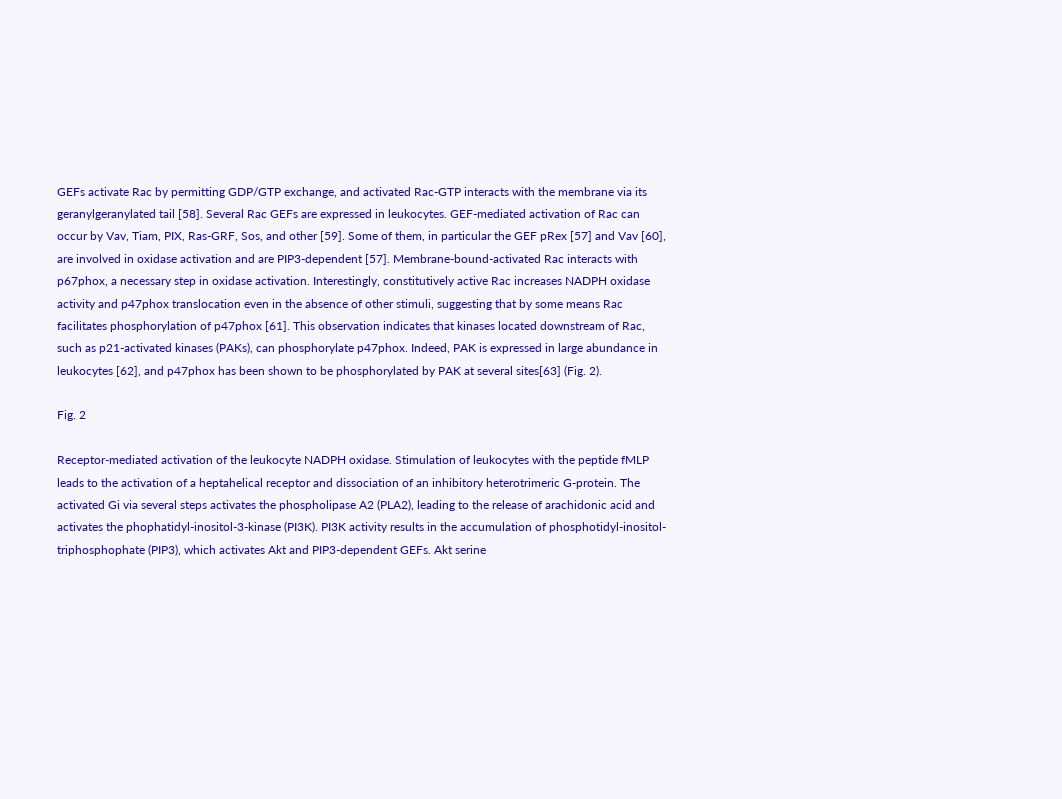GEFs activate Rac by permitting GDP/GTP exchange, and activated Rac-GTP interacts with the membrane via its geranylgeranylated tail [58]. Several Rac GEFs are expressed in leukocytes. GEF-mediated activation of Rac can occur by Vav, Tiam, PIX, Ras-GRF, Sos, and other [59]. Some of them, in particular the GEF pRex [57] and Vav [60], are involved in oxidase activation and are PIP3-dependent [57]. Membrane-bound-activated Rac interacts with p67phox, a necessary step in oxidase activation. Interestingly, constitutively active Rac increases NADPH oxidase activity and p47phox translocation even in the absence of other stimuli, suggesting that by some means Rac facilitates phosphorylation of p47phox [61]. This observation indicates that kinases located downstream of Rac, such as p21-activated kinases (PAKs), can phosphorylate p47phox. Indeed, PAK is expressed in large abundance in leukocytes [62], and p47phox has been shown to be phosphorylated by PAK at several sites[63] (Fig. 2).

Fig. 2

Receptor-mediated activation of the leukocyte NADPH oxidase. Stimulation of leukocytes with the peptide fMLP leads to the activation of a heptahelical receptor and dissociation of an inhibitory heterotrimeric G-protein. The activated Gi via several steps activates the phospholipase A2 (PLA2), leading to the release of arachidonic acid and activates the phophatidyl-inositol-3-kinase (PI3K). PI3K activity results in the accumulation of phosphotidyl-inositol-triphosphophate (PIP3), which activates Akt and PIP3-dependent GEFs. Akt serine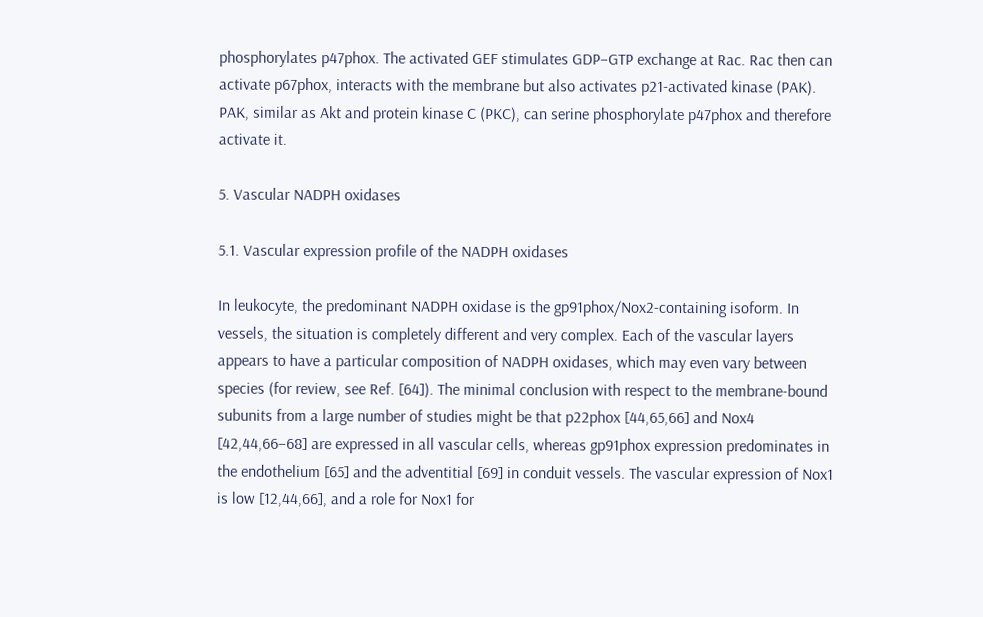phosphorylates p47phox. The activated GEF stimulates GDP–GTP exchange at Rac. Rac then can activate p67phox, interacts with the membrane but also activates p21-activated kinase (PAK). PAK, similar as Akt and protein kinase C (PKC), can serine phosphorylate p47phox and therefore activate it.

5. Vascular NADPH oxidases

5.1. Vascular expression profile of the NADPH oxidases

In leukocyte, the predominant NADPH oxidase is the gp91phox/Nox2-containing isoform. In vessels, the situation is completely different and very complex. Each of the vascular layers appears to have a particular composition of NADPH oxidases, which may even vary between species (for review, see Ref. [64]). The minimal conclusion with respect to the membrane-bound subunits from a large number of studies might be that p22phox [44,65,66] and Nox4 [42,44,66–68] are expressed in all vascular cells, whereas gp91phox expression predominates in the endothelium [65] and the adventitial [69] in conduit vessels. The vascular expression of Nox1 is low [12,44,66], and a role for Nox1 for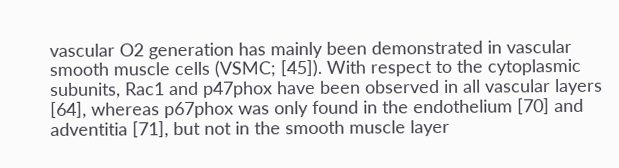vascular O2 generation has mainly been demonstrated in vascular smooth muscle cells (VSMC; [45]). With respect to the cytoplasmic subunits, Rac1 and p47phox have been observed in all vascular layers [64], whereas p67phox was only found in the endothelium [70] and adventitia [71], but not in the smooth muscle layer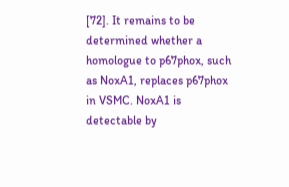[72]. It remains to be determined whether a homologue to p67phox, such as NoxA1, replaces p67phox in VSMC. NoxA1 is detectable by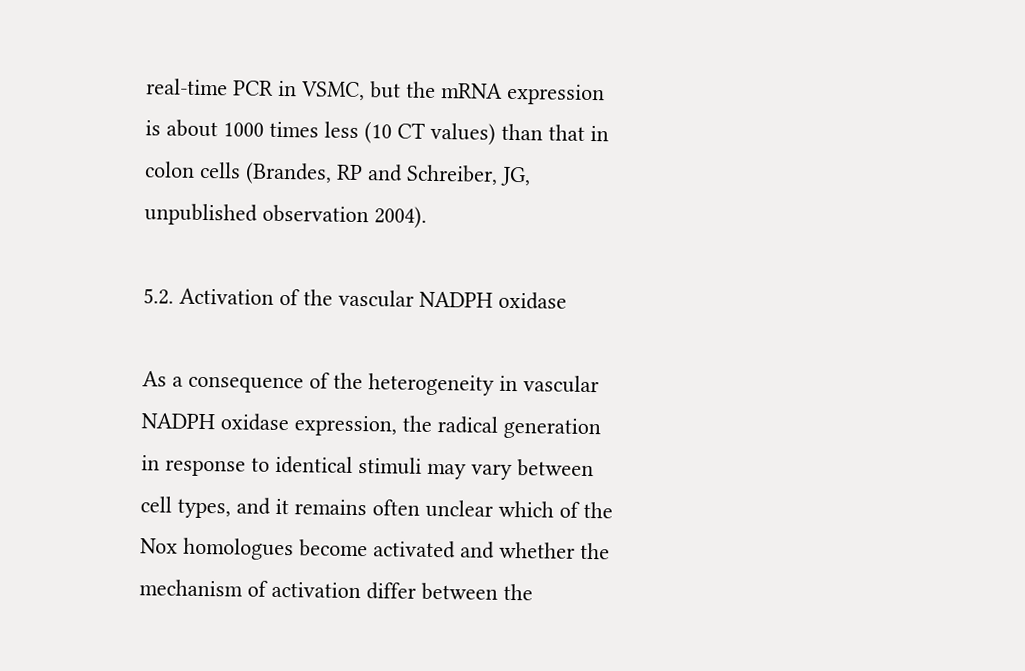real-time PCR in VSMC, but the mRNA expression is about 1000 times less (10 CT values) than that in colon cells (Brandes, RP and Schreiber, JG, unpublished observation 2004).

5.2. Activation of the vascular NADPH oxidase

As a consequence of the heterogeneity in vascular NADPH oxidase expression, the radical generation in response to identical stimuli may vary between cell types, and it remains often unclear which of the Nox homologues become activated and whether the mechanism of activation differ between the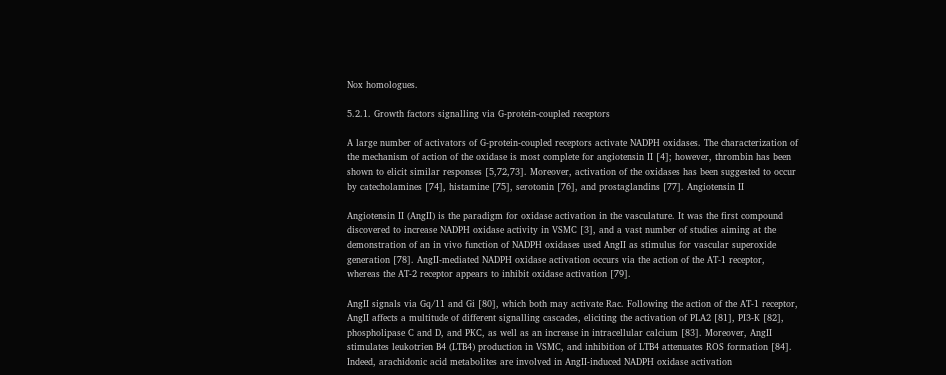Nox homologues.

5.2.1. Growth factors signalling via G-protein-coupled receptors

A large number of activators of G-protein-coupled receptors activate NADPH oxidases. The characterization of the mechanism of action of the oxidase is most complete for angiotensin II [4]; however, thrombin has been shown to elicit similar responses [5,72,73]. Moreover, activation of the oxidases has been suggested to occur by catecholamines [74], histamine [75], serotonin [76], and prostaglandins [77]. Angiotensin II

Angiotensin II (AngII) is the paradigm for oxidase activation in the vasculature. It was the first compound discovered to increase NADPH oxidase activity in VSMC [3], and a vast number of studies aiming at the demonstration of an in vivo function of NADPH oxidases used AngII as stimulus for vascular superoxide generation [78]. AngII-mediated NADPH oxidase activation occurs via the action of the AT-1 receptor, whereas the AT-2 receptor appears to inhibit oxidase activation [79].

AngII signals via Gq/11 and Gi [80], which both may activate Rac. Following the action of the AT-1 receptor, AngII affects a multitude of different signalling cascades, eliciting the activation of PLA2 [81], PI3-K [82], phospholipase C and D, and PKC, as well as an increase in intracellular calcium [83]. Moreover, AngII stimulates leukotrien B4 (LTB4) production in VSMC, and inhibition of LTB4 attenuates ROS formation [84]. Indeed, arachidonic acid metabolites are involved in AngII-induced NADPH oxidase activation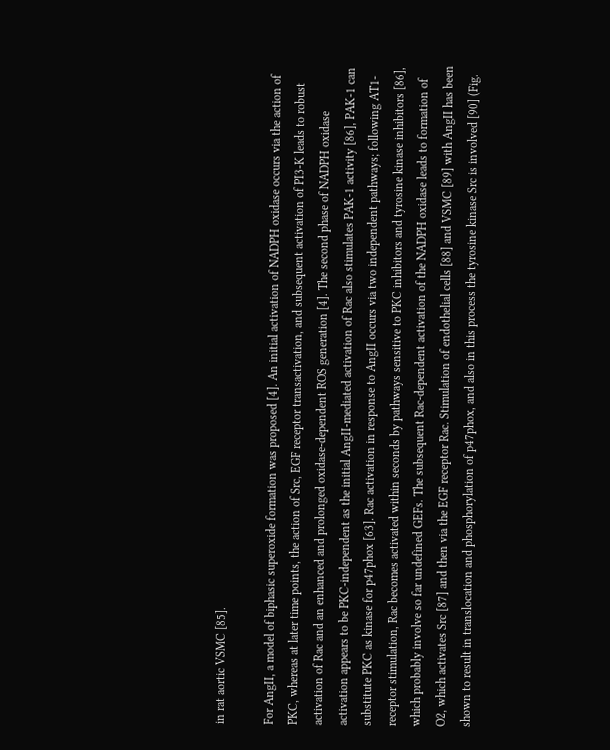in rat aortic VSMC [85].

For AngII, a model of biphasic superoxide formation was proposed [4]. An initial activation of NADPH oxidase occurs via the action of PKC, whereas at later time points, the action of Src, EGF receptor transactivation, and subsequent activation of PI3-K leads to robust activation of Rac and an enhanced and prolonged oxidase-dependent ROS generation [4]. The second phase of NADPH oxidase activation appears to be PKC-independent as the initial AngII-mediated activation of Rac also stimulates PAK-1 activity [86], PAK-1 can substitute PKC as kinase for p47phox [63]. Rac activation in response to AngII occurs via two independent pathways; following AT1-receptor stimulation, Rac becomes activated within seconds by pathways sensitive to PKC inhibitors and tyrosine kinase inhibitors [86], which probably involve so far undefined GEFs. The subsequent Rac-dependent activation of the NADPH oxidase leads to formation of O2, which activates Src [87] and then via the EGF receptor Rac. Stimulation of endothelial cells [88] and VSMC [89] with AngII has been shown to result in translocation and phosphorylation of p47phox, and also in this process the tyrosine kinase Src is involved [90] (Fig.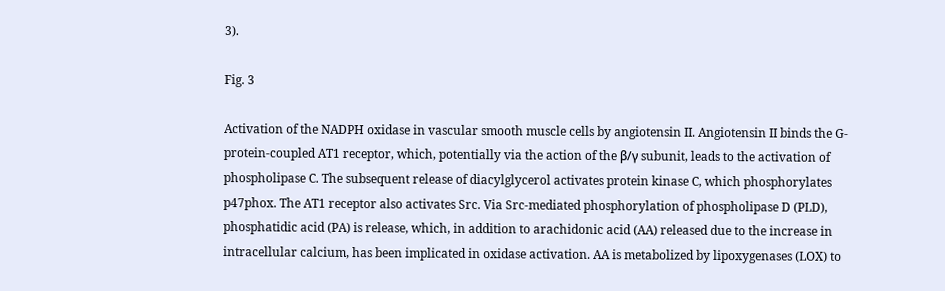3).

Fig. 3

Activation of the NADPH oxidase in vascular smooth muscle cells by angiotensin II. Angiotensin II binds the G-protein-coupled AT1 receptor, which, potentially via the action of the β/γ subunit, leads to the activation of phospholipase C. The subsequent release of diacylglycerol activates protein kinase C, which phosphorylates p47phox. The AT1 receptor also activates Src. Via Src-mediated phosphorylation of phospholipase D (PLD), phosphatidic acid (PA) is release, which, in addition to arachidonic acid (AA) released due to the increase in intracellular calcium, has been implicated in oxidase activation. AA is metabolized by lipoxygenases (LOX) to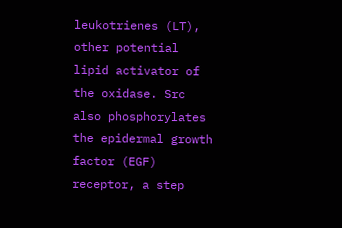leukotrienes (LT), other potential lipid activator of the oxidase. Src also phosphorylates the epidermal growth factor (EGF) receptor, a step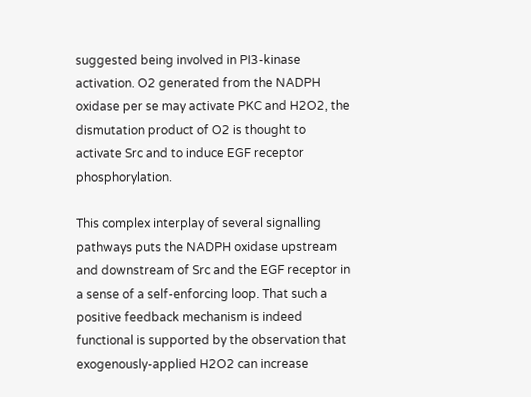suggested being involved in PI3-kinase activation. O2 generated from the NADPH oxidase per se may activate PKC and H2O2, the dismutation product of O2 is thought to activate Src and to induce EGF receptor phosphorylation.

This complex interplay of several signalling pathways puts the NADPH oxidase upstream and downstream of Src and the EGF receptor in a sense of a self-enforcing loop. That such a positive feedback mechanism is indeed functional is supported by the observation that exogenously-applied H2O2 can increase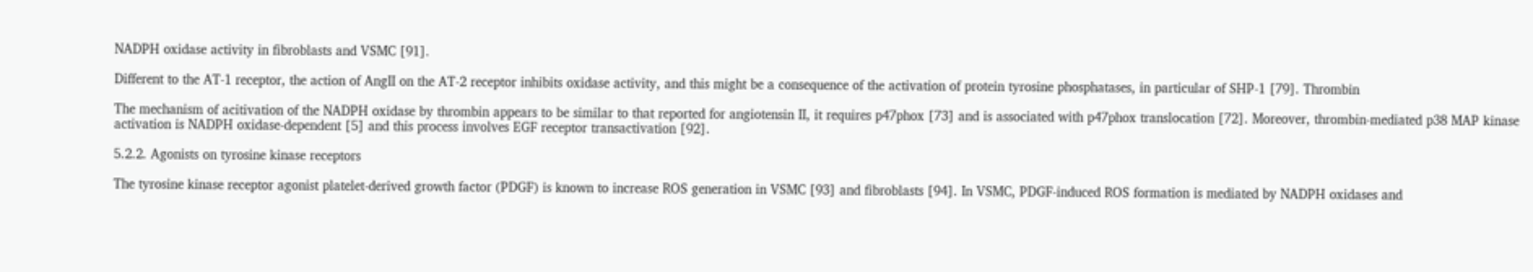NADPH oxidase activity in fibroblasts and VSMC [91].

Different to the AT-1 receptor, the action of AngII on the AT-2 receptor inhibits oxidase activity, and this might be a consequence of the activation of protein tyrosine phosphatases, in particular of SHP-1 [79]. Thrombin

The mechanism of acitivation of the NADPH oxidase by thrombin appears to be similar to that reported for angiotensin II, it requires p47phox [73] and is associated with p47phox translocation [72]. Moreover, thrombin-mediated p38 MAP kinase activation is NADPH oxidase-dependent [5] and this process involves EGF receptor transactivation [92].

5.2.2. Agonists on tyrosine kinase receptors

The tyrosine kinase receptor agonist platelet-derived growth factor (PDGF) is known to increase ROS generation in VSMC [93] and fibroblasts [94]. In VSMC, PDGF-induced ROS formation is mediated by NADPH oxidases and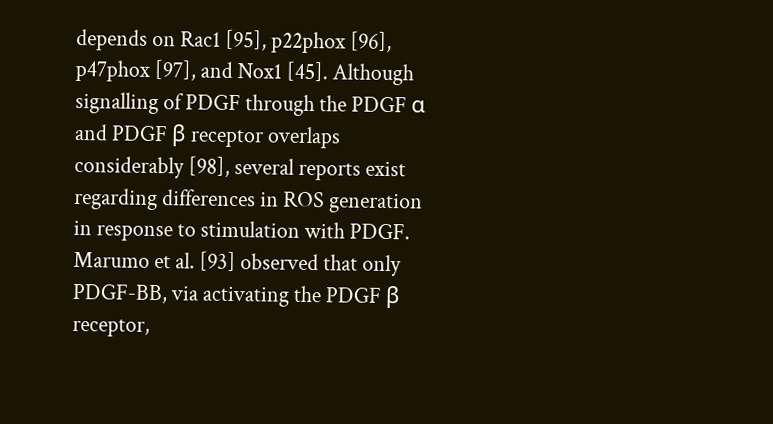depends on Rac1 [95], p22phox [96], p47phox [97], and Nox1 [45]. Although signalling of PDGF through the PDGF α and PDGF β receptor overlaps considerably [98], several reports exist regarding differences in ROS generation in response to stimulation with PDGF. Marumo et al. [93] observed that only PDGF-BB, via activating the PDGF β receptor,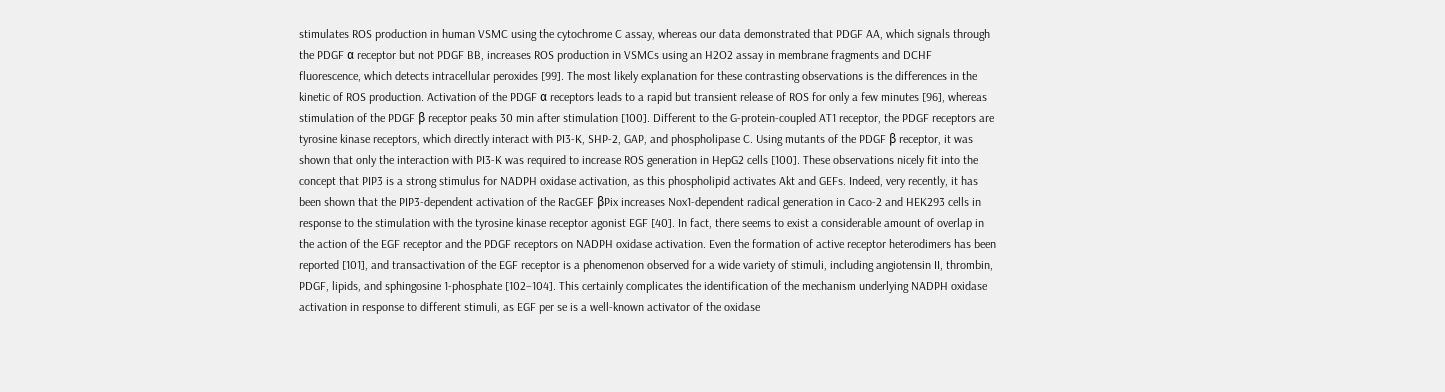stimulates ROS production in human VSMC using the cytochrome C assay, whereas our data demonstrated that PDGF AA, which signals through the PDGF α receptor but not PDGF BB, increases ROS production in VSMCs using an H2O2 assay in membrane fragments and DCHF fluorescence, which detects intracellular peroxides [99]. The most likely explanation for these contrasting observations is the differences in the kinetic of ROS production. Activation of the PDGF α receptors leads to a rapid but transient release of ROS for only a few minutes [96], whereas stimulation of the PDGF β receptor peaks 30 min after stimulation [100]. Different to the G-protein-coupled AT1 receptor, the PDGF receptors are tyrosine kinase receptors, which directly interact with PI3-K, SHP-2, GAP, and phospholipase C. Using mutants of the PDGF β receptor, it was shown that only the interaction with PI3-K was required to increase ROS generation in HepG2 cells [100]. These observations nicely fit into the concept that PIP3 is a strong stimulus for NADPH oxidase activation, as this phospholipid activates Akt and GEFs. Indeed, very recently, it has been shown that the PIP3-dependent activation of the RacGEF βPix increases Nox1-dependent radical generation in Caco-2 and HEK293 cells in response to the stimulation with the tyrosine kinase receptor agonist EGF [40]. In fact, there seems to exist a considerable amount of overlap in the action of the EGF receptor and the PDGF receptors on NADPH oxidase activation. Even the formation of active receptor heterodimers has been reported [101], and transactivation of the EGF receptor is a phenomenon observed for a wide variety of stimuli, including angiotensin II, thrombin, PDGF, lipids, and sphingosine 1-phosphate [102–104]. This certainly complicates the identification of the mechanism underlying NADPH oxidase activation in response to different stimuli, as EGF per se is a well-known activator of the oxidase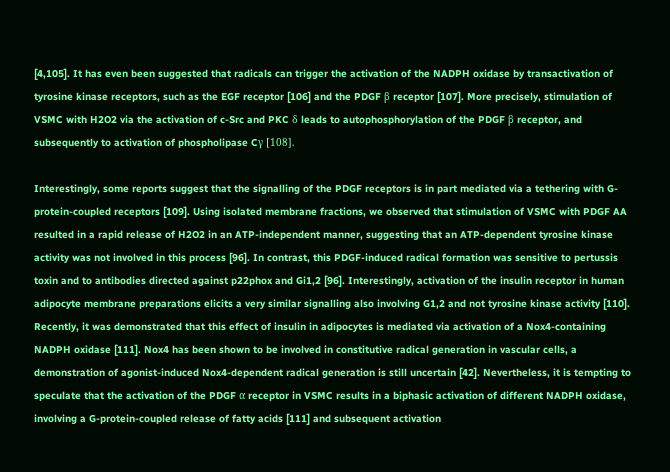[4,105]. It has even been suggested that radicals can trigger the activation of the NADPH oxidase by transactivation of tyrosine kinase receptors, such as the EGF receptor [106] and the PDGF β receptor [107]. More precisely, stimulation of VSMC with H2O2 via the activation of c-Src and PKC δ leads to autophosphorylation of the PDGF β receptor, and subsequently to activation of phospholipase Cγ [108].

Interestingly, some reports suggest that the signalling of the PDGF receptors is in part mediated via a tethering with G-protein-coupled receptors [109]. Using isolated membrane fractions, we observed that stimulation of VSMC with PDGF AA resulted in a rapid release of H2O2 in an ATP-independent manner, suggesting that an ATP-dependent tyrosine kinase activity was not involved in this process [96]. In contrast, this PDGF-induced radical formation was sensitive to pertussis toxin and to antibodies directed against p22phox and Gi1,2 [96]. Interestingly, activation of the insulin receptor in human adipocyte membrane preparations elicits a very similar signalling also involving G1,2 and not tyrosine kinase activity [110]. Recently, it was demonstrated that this effect of insulin in adipocytes is mediated via activation of a Nox4-containing NADPH oxidase [111]. Nox4 has been shown to be involved in constitutive radical generation in vascular cells, a demonstration of agonist-induced Nox4-dependent radical generation is still uncertain [42]. Nevertheless, it is tempting to speculate that the activation of the PDGF α receptor in VSMC results in a biphasic activation of different NADPH oxidase, involving a G-protein-coupled release of fatty acids [111] and subsequent activation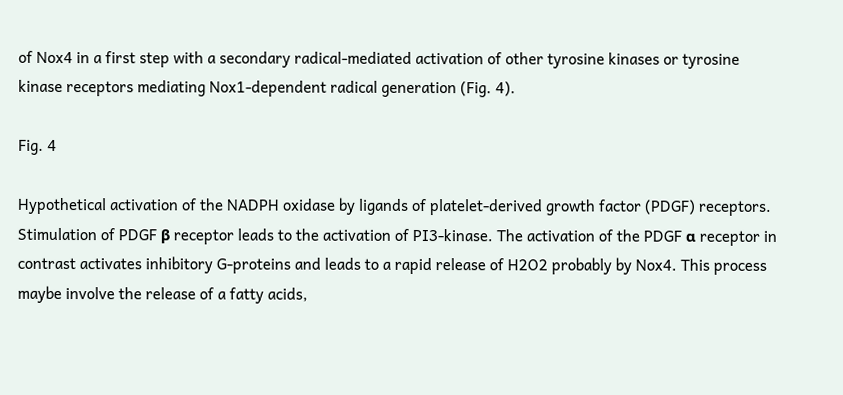of Nox4 in a first step with a secondary radical-mediated activation of other tyrosine kinases or tyrosine kinase receptors mediating Nox1-dependent radical generation (Fig. 4).

Fig. 4

Hypothetical activation of the NADPH oxidase by ligands of platelet-derived growth factor (PDGF) receptors. Stimulation of PDGF β receptor leads to the activation of PI3-kinase. The activation of the PDGF α receptor in contrast activates inhibitory G-proteins and leads to a rapid release of H2O2 probably by Nox4. This process maybe involve the release of a fatty acids,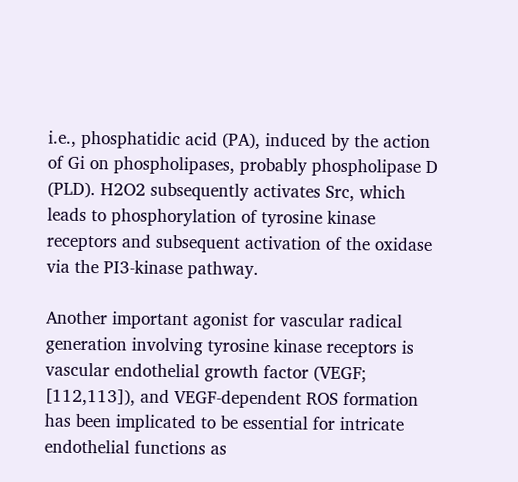i.e., phosphatidic acid (PA), induced by the action of Gi on phospholipases, probably phospholipase D (PLD). H2O2 subsequently activates Src, which leads to phosphorylation of tyrosine kinase receptors and subsequent activation of the oxidase via the PI3-kinase pathway.

Another important agonist for vascular radical generation involving tyrosine kinase receptors is vascular endothelial growth factor (VEGF; [112,113]), and VEGF-dependent ROS formation has been implicated to be essential for intricate endothelial functions as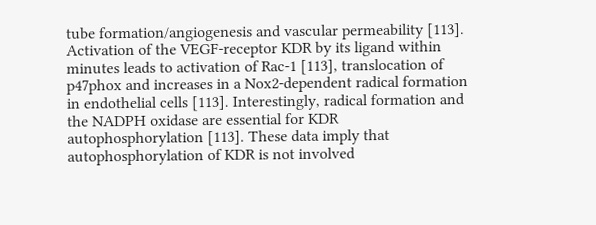tube formation/angiogenesis and vascular permeability [113]. Activation of the VEGF-receptor KDR by its ligand within minutes leads to activation of Rac-1 [113], translocation of p47phox and increases in a Nox2-dependent radical formation in endothelial cells [113]. Interestingly, radical formation and the NADPH oxidase are essential for KDR autophosphorylation [113]. These data imply that autophosphorylation of KDR is not involved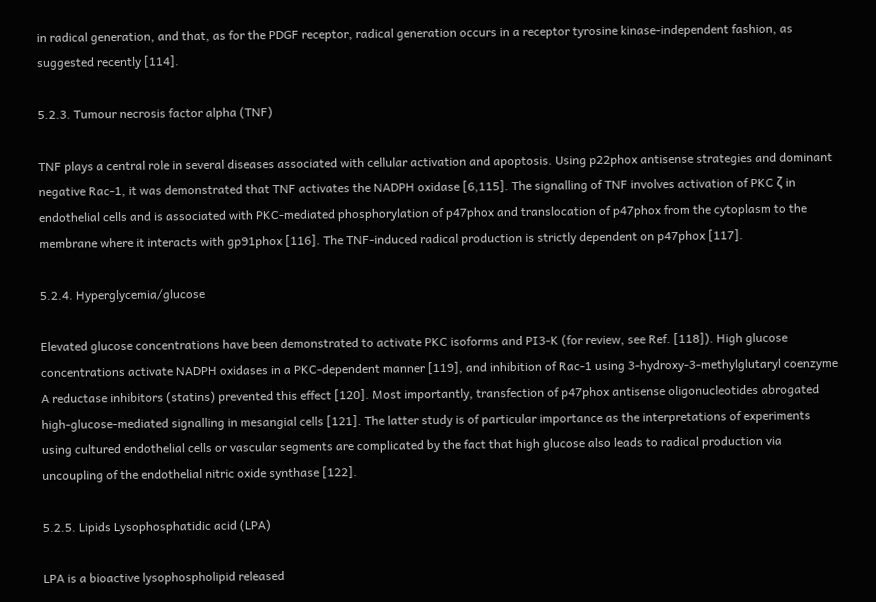in radical generation, and that, as for the PDGF receptor, radical generation occurs in a receptor tyrosine kinase-independent fashion, as suggested recently [114].

5.2.3. Tumour necrosis factor alpha (TNF)

TNF plays a central role in several diseases associated with cellular activation and apoptosis. Using p22phox antisense strategies and dominant negative Rac-1, it was demonstrated that TNF activates the NADPH oxidase [6,115]. The signalling of TNF involves activation of PKC ζ in endothelial cells and is associated with PKC-mediated phosphorylation of p47phox and translocation of p47phox from the cytoplasm to the membrane where it interacts with gp91phox [116]. The TNF-induced radical production is strictly dependent on p47phox [117].

5.2.4. Hyperglycemia/glucose

Elevated glucose concentrations have been demonstrated to activate PKC isoforms and PI3-K (for review, see Ref. [118]). High glucose concentrations activate NADPH oxidases in a PKC-dependent manner [119], and inhibition of Rac-1 using 3-hydroxy-3-methylglutaryl coenzyme A reductase inhibitors (statins) prevented this effect [120]. Most importantly, transfection of p47phox antisense oligonucleotides abrogated high-glucose-mediated signalling in mesangial cells [121]. The latter study is of particular importance as the interpretations of experiments using cultured endothelial cells or vascular segments are complicated by the fact that high glucose also leads to radical production via uncoupling of the endothelial nitric oxide synthase [122].

5.2.5. Lipids Lysophosphatidic acid (LPA)

LPA is a bioactive lysophospholipid released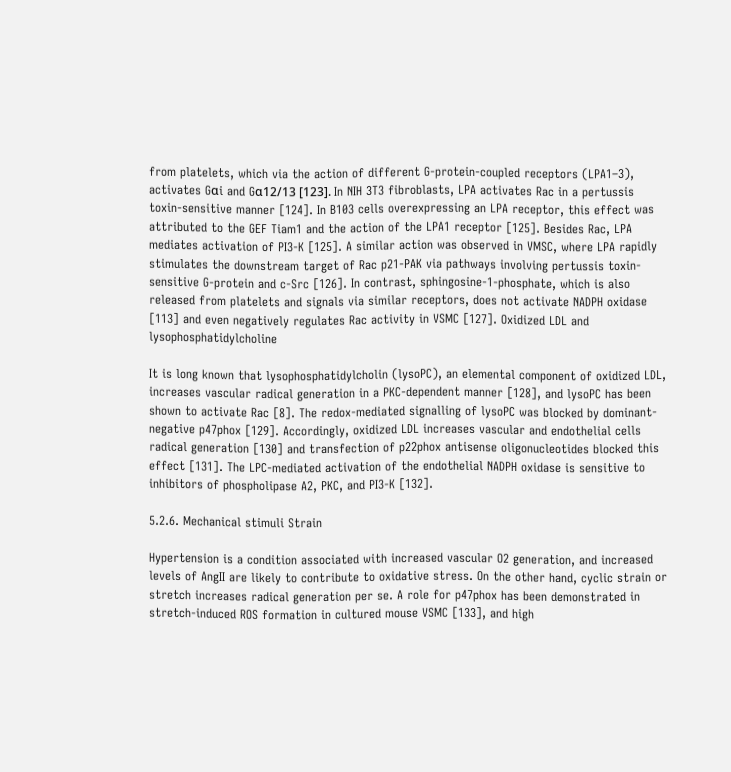from platelets, which via the action of different G-protein-coupled receptors (LPA1–3), activates Gαi and Gα12/13 [123]. In NIH 3T3 fibroblasts, LPA activates Rac in a pertussis toxin-sensitive manner [124]. In B103 cells overexpressing an LPA receptor, this effect was attributed to the GEF Tiam1 and the action of the LPA1 receptor [125]. Besides Rac, LPA mediates activation of PI3-K [125]. A similar action was observed in VMSC, where LPA rapidly stimulates the downstream target of Rac p21-PAK via pathways involving pertussis toxin-sensitive G-protein and c-Src [126]. In contrast, sphingosine-1-phosphate, which is also released from platelets and signals via similar receptors, does not activate NADPH oxidase [113] and even negatively regulates Rac activity in VSMC [127]. Oxidized LDL and lysophosphatidylcholine

It is long known that lysophosphatidylcholin (lysoPC), an elemental component of oxidized LDL, increases vascular radical generation in a PKC-dependent manner [128], and lysoPC has been shown to activate Rac [8]. The redox-mediated signalling of lysoPC was blocked by dominant-negative p47phox [129]. Accordingly, oxidized LDL increases vascular and endothelial cells radical generation [130] and transfection of p22phox antisense oligonucleotides blocked this effect [131]. The LPC-mediated activation of the endothelial NADPH oxidase is sensitive to inhibitors of phospholipase A2, PKC, and PI3-K [132].

5.2.6. Mechanical stimuli Strain

Hypertension is a condition associated with increased vascular O2 generation, and increased levels of AngII are likely to contribute to oxidative stress. On the other hand, cyclic strain or stretch increases radical generation per se. A role for p47phox has been demonstrated in stretch-induced ROS formation in cultured mouse VSMC [133], and high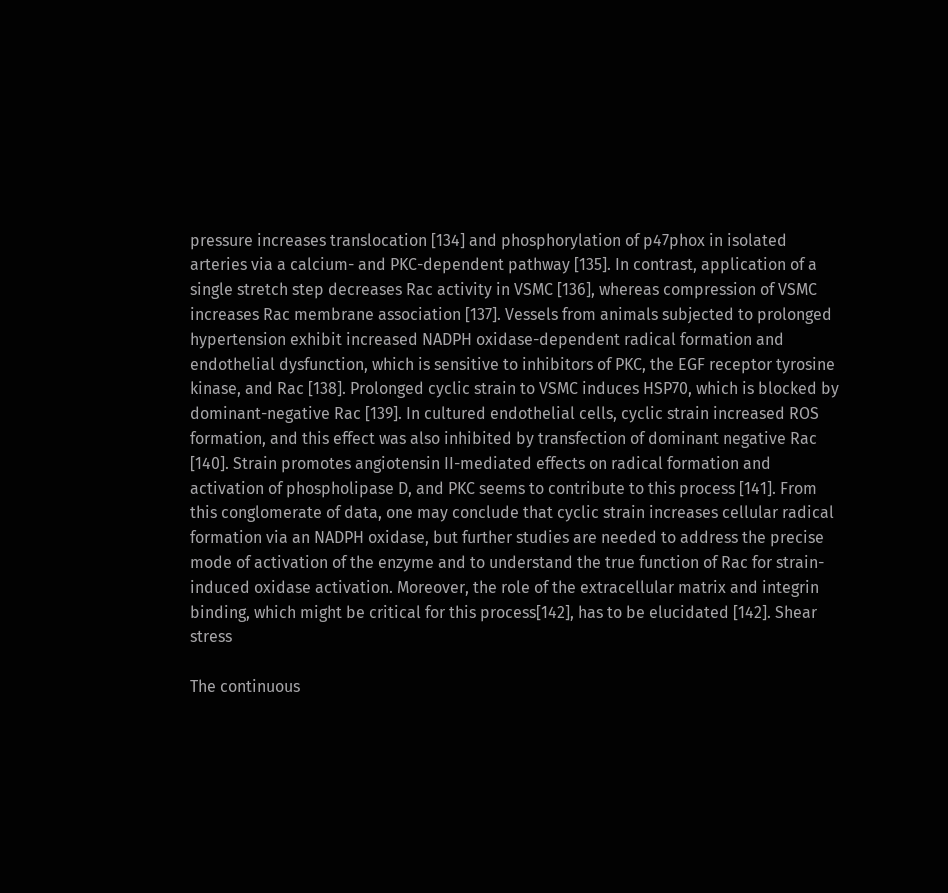pressure increases translocation [134] and phosphorylation of p47phox in isolated arteries via a calcium- and PKC-dependent pathway [135]. In contrast, application of a single stretch step decreases Rac activity in VSMC [136], whereas compression of VSMC increases Rac membrane association [137]. Vessels from animals subjected to prolonged hypertension exhibit increased NADPH oxidase-dependent radical formation and endothelial dysfunction, which is sensitive to inhibitors of PKC, the EGF receptor tyrosine kinase, and Rac [138]. Prolonged cyclic strain to VSMC induces HSP70, which is blocked by dominant-negative Rac [139]. In cultured endothelial cells, cyclic strain increased ROS formation, and this effect was also inhibited by transfection of dominant negative Rac [140]. Strain promotes angiotensin II-mediated effects on radical formation and activation of phospholipase D, and PKC seems to contribute to this process [141]. From this conglomerate of data, one may conclude that cyclic strain increases cellular radical formation via an NADPH oxidase, but further studies are needed to address the precise mode of activation of the enzyme and to understand the true function of Rac for strain-induced oxidase activation. Moreover, the role of the extracellular matrix and integrin binding, which might be critical for this process[142], has to be elucidated [142]. Shear stress

The continuous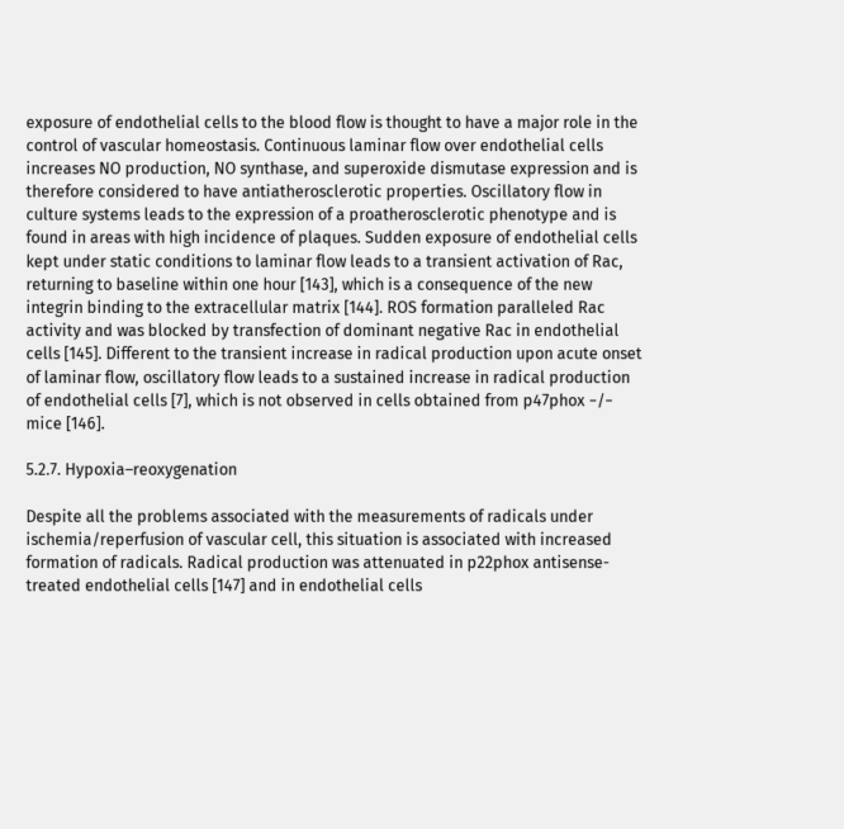exposure of endothelial cells to the blood flow is thought to have a major role in the control of vascular homeostasis. Continuous laminar flow over endothelial cells increases NO production, NO synthase, and superoxide dismutase expression and is therefore considered to have antiatherosclerotic properties. Oscillatory flow in culture systems leads to the expression of a proatherosclerotic phenotype and is found in areas with high incidence of plaques. Sudden exposure of endothelial cells kept under static conditions to laminar flow leads to a transient activation of Rac, returning to baseline within one hour [143], which is a consequence of the new integrin binding to the extracellular matrix [144]. ROS formation paralleled Rac activity and was blocked by transfection of dominant negative Rac in endothelial cells [145]. Different to the transient increase in radical production upon acute onset of laminar flow, oscillatory flow leads to a sustained increase in radical production of endothelial cells [7], which is not observed in cells obtained from p47phox −/− mice [146].

5.2.7. Hypoxia–reoxygenation

Despite all the problems associated with the measurements of radicals under ischemia/reperfusion of vascular cell, this situation is associated with increased formation of radicals. Radical production was attenuated in p22phox antisense-treated endothelial cells [147] and in endothelial cells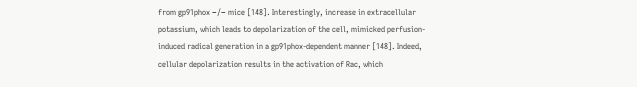from gp91phox −/− mice [148]. Interestingly, increase in extracellular potassium, which leads to depolarization of the cell, mimicked perfusion-induced radical generation in a gp91phox-dependent manner [148]. Indeed, cellular depolarization results in the activation of Rac, which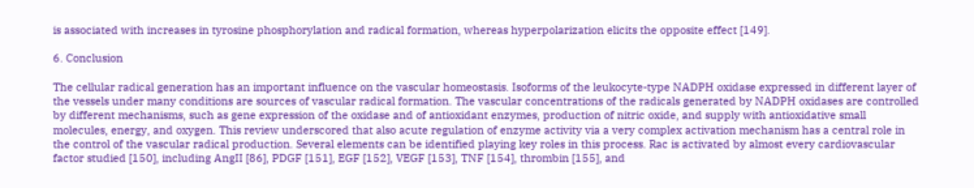is associated with increases in tyrosine phosphorylation and radical formation, whereas hyperpolarization elicits the opposite effect [149].

6. Conclusion

The cellular radical generation has an important influence on the vascular homeostasis. Isoforms of the leukocyte-type NADPH oxidase expressed in different layer of the vessels under many conditions are sources of vascular radical formation. The vascular concentrations of the radicals generated by NADPH oxidases are controlled by different mechanisms, such as gene expression of the oxidase and of antioxidant enzymes, production of nitric oxide, and supply with antioxidative small molecules, energy, and oxygen. This review underscored that also acute regulation of enzyme activity via a very complex activation mechanism has a central role in the control of the vascular radical production. Several elements can be identified playing key roles in this process. Rac is activated by almost every cardiovascular factor studied [150], including AngII [86], PDGF [151], EGF [152], VEGF [153], TNF [154], thrombin [155], and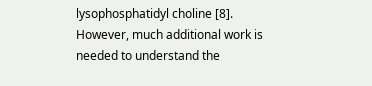lysophosphatidyl choline [8]. However, much additional work is needed to understand the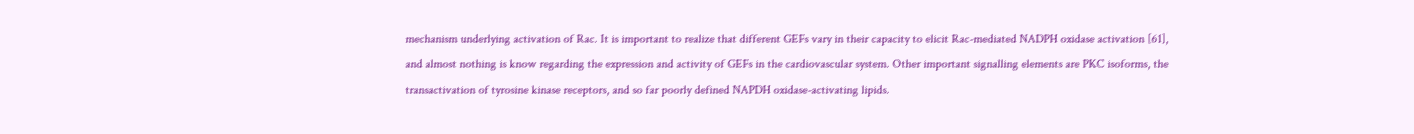mechanism underlying activation of Rac. It is important to realize that different GEFs vary in their capacity to elicit Rac-mediated NADPH oxidase activation [61], and almost nothing is know regarding the expression and activity of GEFs in the cardiovascular system. Other important signalling elements are PKC isoforms, the transactivation of tyrosine kinase receptors, and so far poorly defined NAPDH oxidase-activating lipids.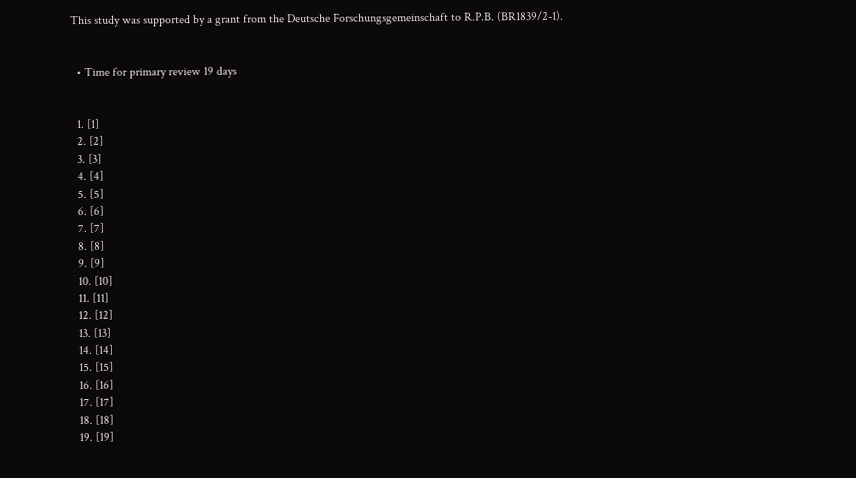This study was supported by a grant from the Deutsche Forschungsgemeinschaft to R.P.B. (BR1839/2-1).


  • Time for primary review 19 days


  1. [1]
  2. [2]
  3. [3]
  4. [4]
  5. [5]
  6. [6]
  7. [7]
  8. [8]
  9. [9]
  10. [10]
  11. [11]
  12. [12]
  13. [13]
  14. [14]
  15. [15]
  16. [16]
  17. [17]
  18. [18]
  19. [19]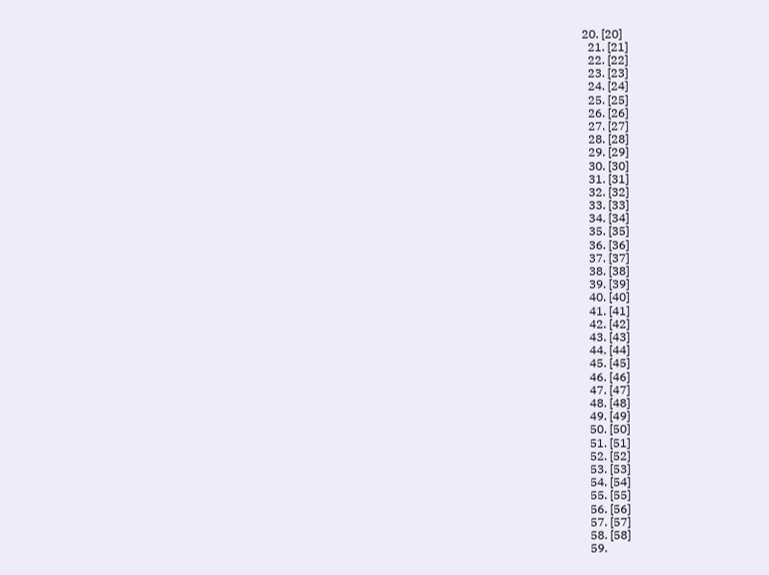20. [20]
  21. [21]
  22. [22]
  23. [23]
  24. [24]
  25. [25]
  26. [26]
  27. [27]
  28. [28]
  29. [29]
  30. [30]
  31. [31]
  32. [32]
  33. [33]
  34. [34]
  35. [35]
  36. [36]
  37. [37]
  38. [38]
  39. [39]
  40. [40]
  41. [41]
  42. [42]
  43. [43]
  44. [44]
  45. [45]
  46. [46]
  47. [47]
  48. [48]
  49. [49]
  50. [50]
  51. [51]
  52. [52]
  53. [53]
  54. [54]
  55. [55]
  56. [56]
  57. [57]
  58. [58]
  59.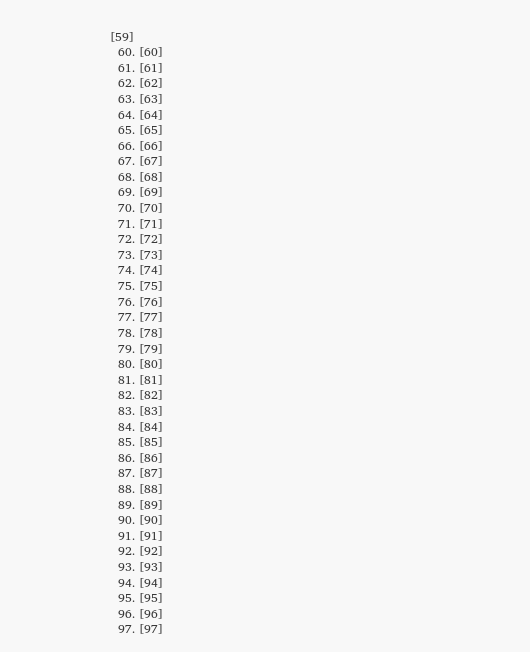[59]
  60. [60]
  61. [61]
  62. [62]
  63. [63]
  64. [64]
  65. [65]
  66. [66]
  67. [67]
  68. [68]
  69. [69]
  70. [70]
  71. [71]
  72. [72]
  73. [73]
  74. [74]
  75. [75]
  76. [76]
  77. [77]
  78. [78]
  79. [79]
  80. [80]
  81. [81]
  82. [82]
  83. [83]
  84. [84]
  85. [85]
  86. [86]
  87. [87]
  88. [88]
  89. [89]
  90. [90]
  91. [91]
  92. [92]
  93. [93]
  94. [94]
  95. [95]
  96. [96]
  97. [97]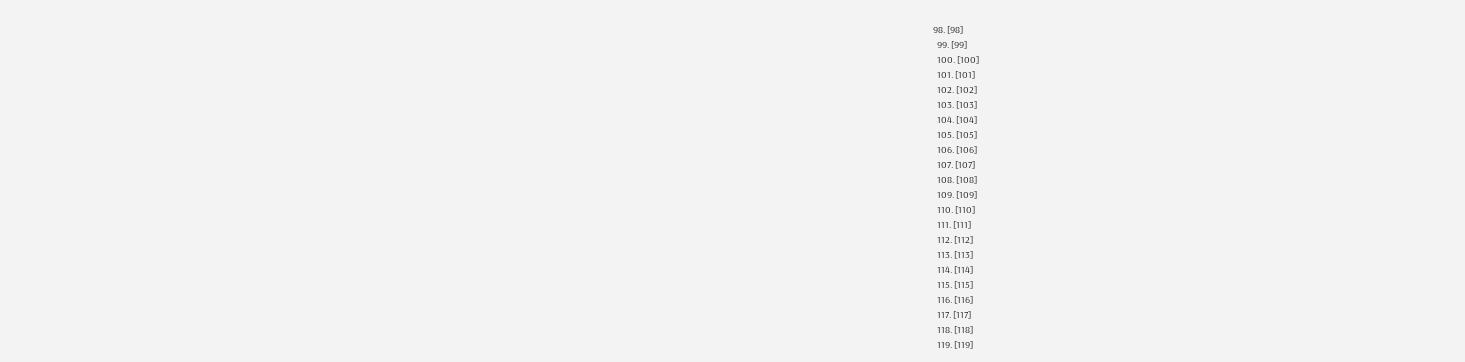98. [98]
  99. [99]
  100. [100]
  101. [101]
  102. [102]
  103. [103]
  104. [104]
  105. [105]
  106. [106]
  107. [107]
  108. [108]
  109. [109]
  110. [110]
  111. [111]
  112. [112]
  113. [113]
  114. [114]
  115. [115]
  116. [116]
  117. [117]
  118. [118]
  119. [119]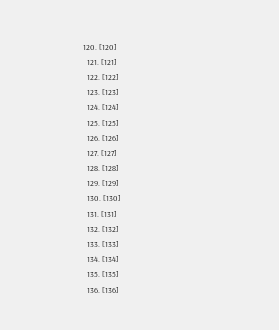120. [120]
  121. [121]
  122. [122]
  123. [123]
  124. [124]
  125. [125]
  126. [126]
  127. [127]
  128. [128]
  129. [129]
  130. [130]
  131. [131]
  132. [132]
  133. [133]
  134. [134]
  135. [135]
  136. [136]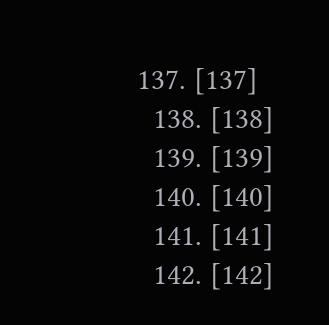137. [137]
  138. [138]
  139. [139]
  140. [140]
  141. [141]
  142. [142]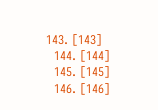143. [143]
  144. [144]
  145. [145]
  146. [146]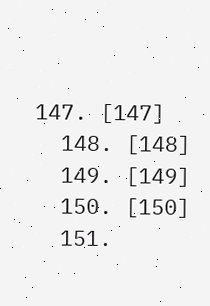147. [147]
  148. [148]
  149. [149]
  150. [150]
  151.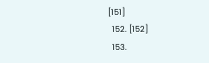[151]
  152. [152]
  153.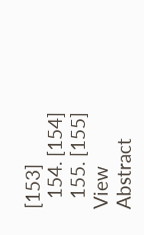[153]
  154. [154]
  155. [155]
View Abstract